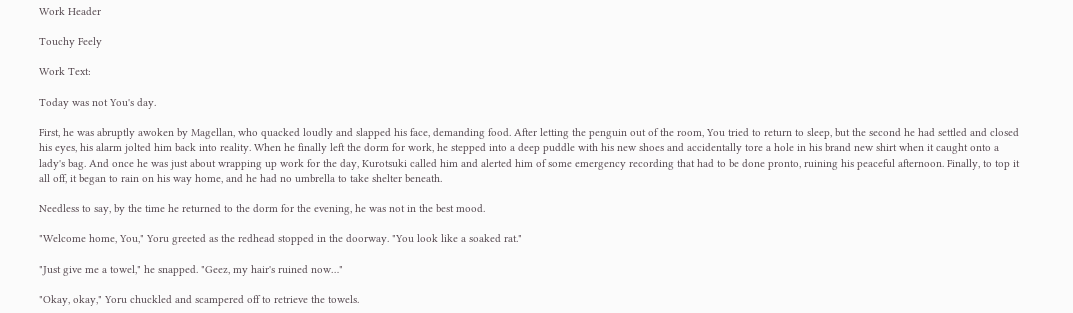Work Header

Touchy Feely

Work Text:

Today was not You's day.

First, he was abruptly awoken by Magellan, who quacked loudly and slapped his face, demanding food. After letting the penguin out of the room, You tried to return to sleep, but the second he had settled and closed his eyes, his alarm jolted him back into reality. When he finally left the dorm for work, he stepped into a deep puddle with his new shoes and accidentally tore a hole in his brand new shirt when it caught onto a lady's bag. And once he was just about wrapping up work for the day, Kurotsuki called him and alerted him of some emergency recording that had to be done pronto, ruining his peaceful afternoon. Finally, to top it all off, it began to rain on his way home, and he had no umbrella to take shelter beneath.

Needless to say, by the time he returned to the dorm for the evening, he was not in the best mood.

"Welcome home, You," Yoru greeted as the redhead stopped in the doorway. "You look like a soaked rat."

"Just give me a towel," he snapped. "Geez, my hair's ruined now…"

"Okay, okay," Yoru chuckled and scampered off to retrieve the towels.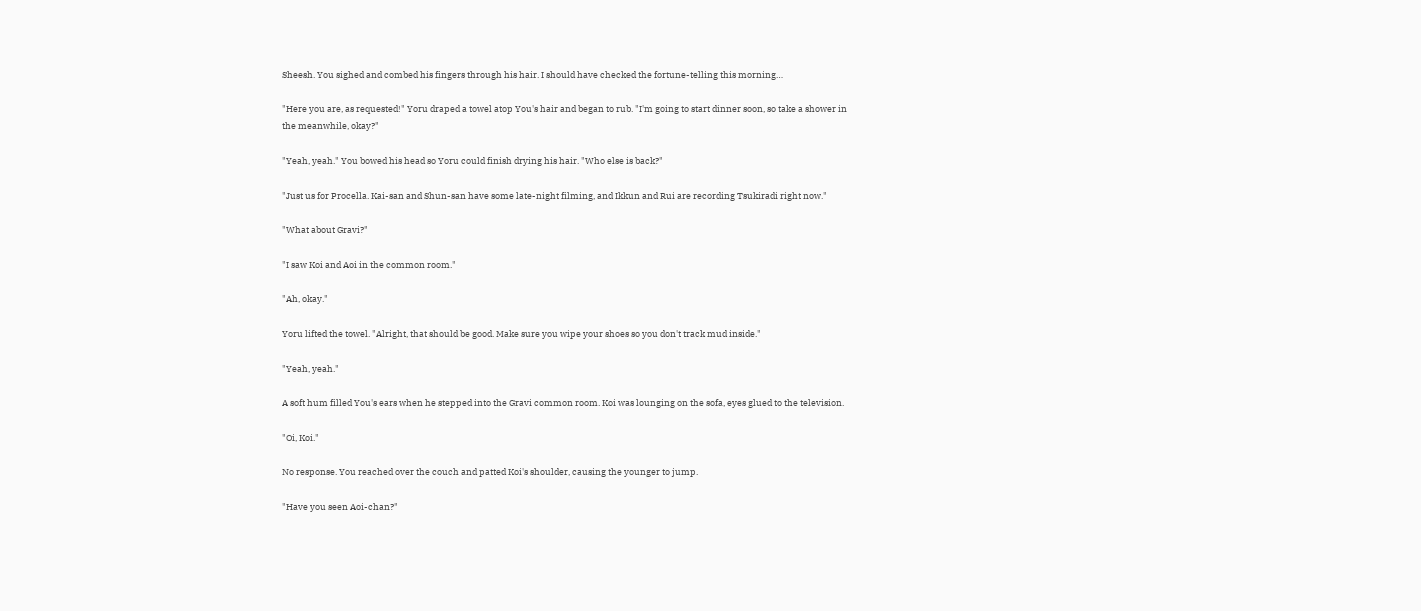Sheesh. You sighed and combed his fingers through his hair. I should have checked the fortune-telling this morning…

"Here you are, as requested!" Yoru draped a towel atop You's hair and began to rub. "I'm going to start dinner soon, so take a shower in the meanwhile, okay?"

"Yeah, yeah." You bowed his head so Yoru could finish drying his hair. "Who else is back?"

"Just us for Procella. Kai-san and Shun-san have some late-night filming, and Ikkun and Rui are recording Tsukiradi right now."

"What about Gravi?"

"I saw Koi and Aoi in the common room."

"Ah, okay."

Yoru lifted the towel. "Alright, that should be good. Make sure you wipe your shoes so you don't track mud inside."

"Yeah, yeah."

A soft hum filled You's ears when he stepped into the Gravi common room. Koi was lounging on the sofa, eyes glued to the television.

"Oi, Koi."

No response. You reached over the couch and patted Koi's shoulder, causing the younger to jump.

"Have you seen Aoi-chan?"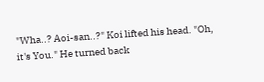"Wha..? Aoi-san..?" Koi lifted his head. "Oh, it's You." He turned back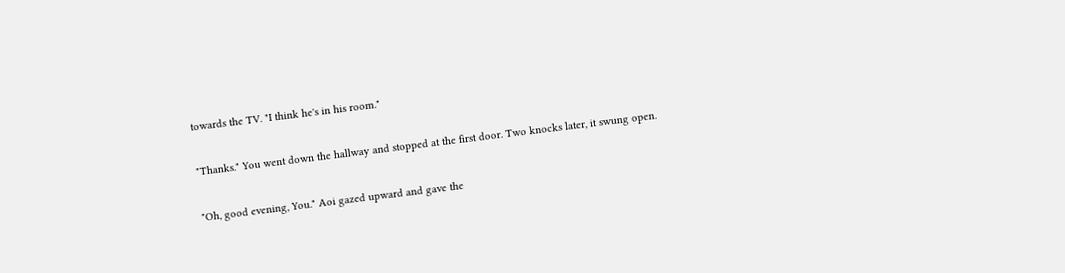towards the TV. "I think he's in his room."

"Thanks." You went down the hallway and stopped at the first door. Two knocks later, it swung open.

"Oh, good evening, You." Aoi gazed upward and gave the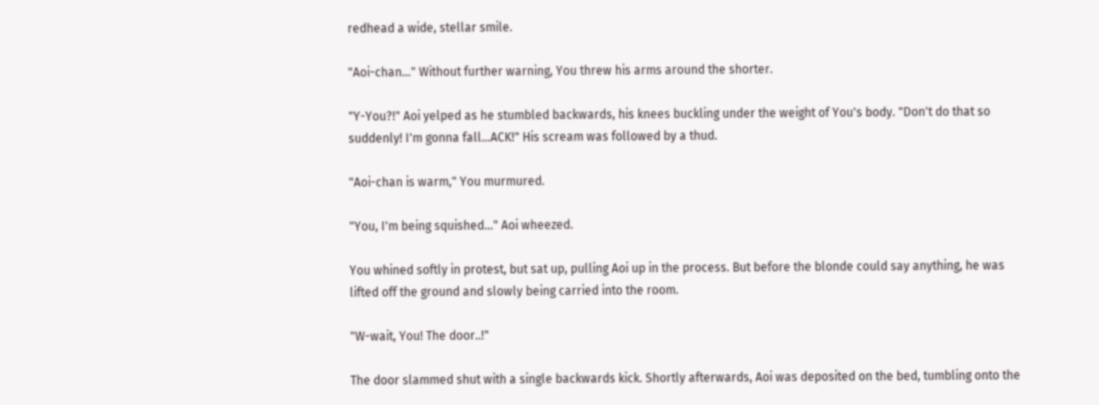redhead a wide, stellar smile.

"Aoi-chan…" Without further warning, You threw his arms around the shorter.

"Y-You?!" Aoi yelped as he stumbled backwards, his knees buckling under the weight of You's body. "Don't do that so suddenly! I'm gonna fall…ACK!" His scream was followed by a thud.

"Aoi-chan is warm," You murmured.

"You, I'm being squished…" Aoi wheezed.

You whined softly in protest, but sat up, pulling Aoi up in the process. But before the blonde could say anything, he was lifted off the ground and slowly being carried into the room.

"W-wait, You! The door..!"

The door slammed shut with a single backwards kick. Shortly afterwards, Aoi was deposited on the bed, tumbling onto the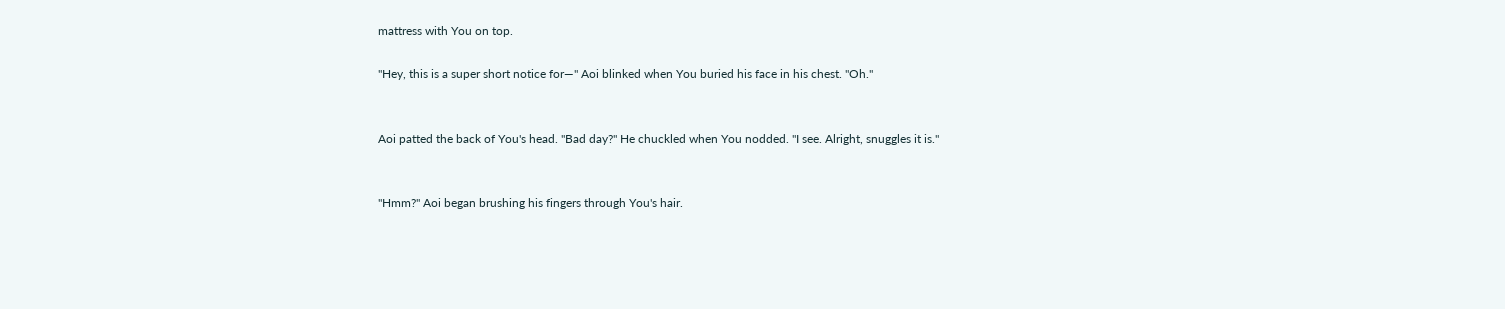mattress with You on top.

"Hey, this is a super short notice for—" Aoi blinked when You buried his face in his chest. "Oh."


Aoi patted the back of You's head. "Bad day?" He chuckled when You nodded. "I see. Alright, snuggles it is."


"Hmm?" Aoi began brushing his fingers through You's hair.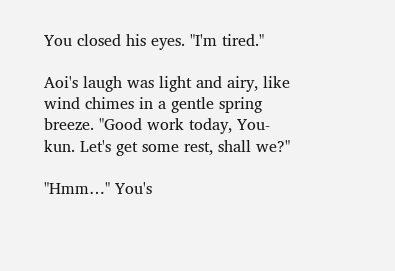You closed his eyes. "I'm tired."

Aoi's laugh was light and airy, like wind chimes in a gentle spring breeze. "Good work today, You-kun. Let's get some rest, shall we?"

"Hmm…" You's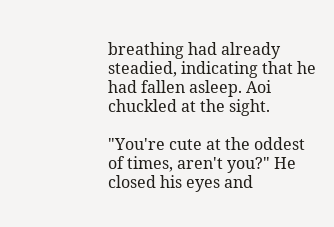breathing had already steadied, indicating that he had fallen asleep. Aoi chuckled at the sight.

"You're cute at the oddest of times, aren't you?" He closed his eyes and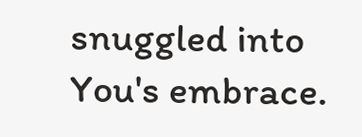snuggled into You's embrace.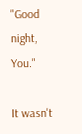"Good night, You."

It wasn't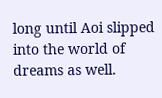long until Aoi slipped into the world of dreams as well.